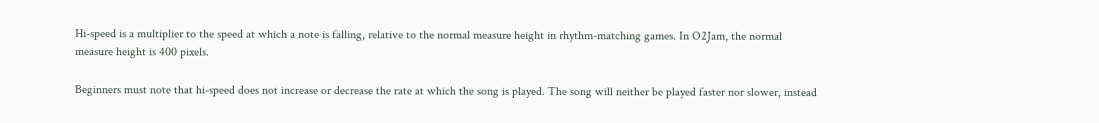Hi-speed is a multiplier to the speed at which a note is falling, relative to the normal measure height in rhythm-matching games. In O2Jam, the normal measure height is 400 pixels.

Beginners must note that hi-speed does not increase or decrease the rate at which the song is played. The song will neither be played faster nor slower, instead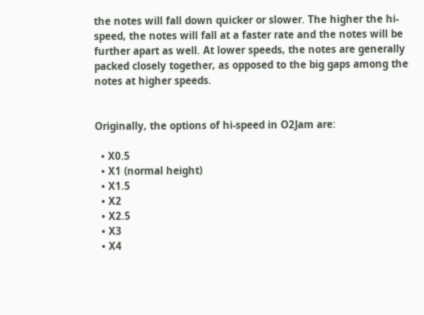the notes will fall down quicker or slower. The higher the hi-speed, the notes will fall at a faster rate and the notes will be further apart as well. At lower speeds, the notes are generally packed closely together, as opposed to the big gaps among the notes at higher speeds.


Originally, the options of hi-speed in O2Jam are:

  • X0.5
  • X1 (normal height)
  • X1.5
  • X2
  • X2.5
  • X3
  • X4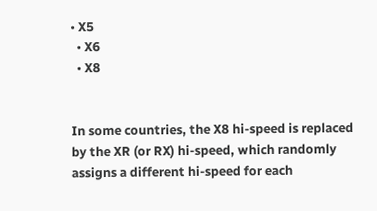• X5
  • X6
  • X8


In some countries, the X8 hi-speed is replaced by the XR (or RX) hi-speed, which randomly assigns a different hi-speed for each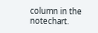column in the notechart.